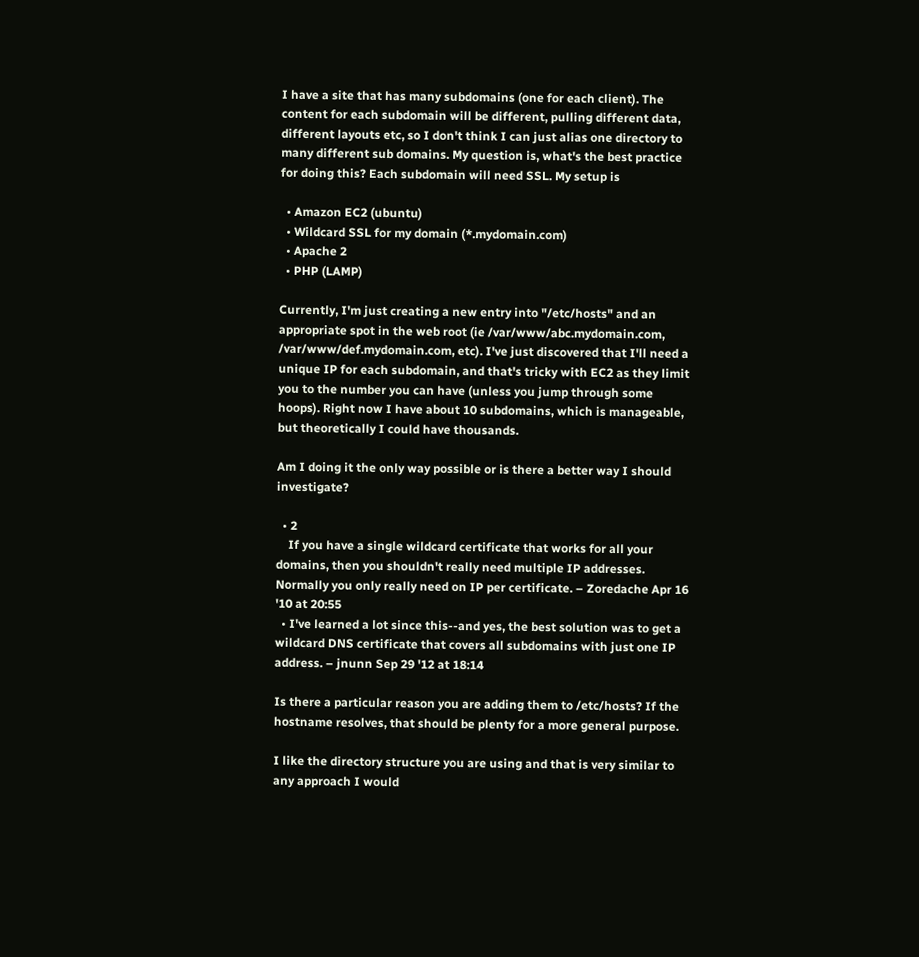I have a site that has many subdomains (one for each client). The content for each subdomain will be different, pulling different data, different layouts etc, so I don't think I can just alias one directory to many different sub domains. My question is, what's the best practice for doing this? Each subdomain will need SSL. My setup is

  • Amazon EC2 (ubuntu)
  • Wildcard SSL for my domain (*.mydomain.com)
  • Apache 2
  • PHP (LAMP)

Currently, I'm just creating a new entry into "/etc/hosts" and an appropriate spot in the web root (ie /var/www/abc.mydomain.com, /var/www/def.mydomain.com, etc). I've just discovered that I'll need a unique IP for each subdomain, and that's tricky with EC2 as they limit you to the number you can have (unless you jump through some hoops). Right now I have about 10 subdomains, which is manageable, but theoretically I could have thousands.

Am I doing it the only way possible or is there a better way I should investigate?

  • 2
    If you have a single wildcard certificate that works for all your domains, then you shouldn't really need multiple IP addresses. Normally you only really need on IP per certificate. – Zoredache Apr 16 '10 at 20:55
  • I've learned a lot since this--and yes, the best solution was to get a wildcard DNS certificate that covers all subdomains with just one IP address. – jnunn Sep 29 '12 at 18:14

Is there a particular reason you are adding them to /etc/hosts? If the hostname resolves, that should be plenty for a more general purpose.

I like the directory structure you are using and that is very similar to any approach I would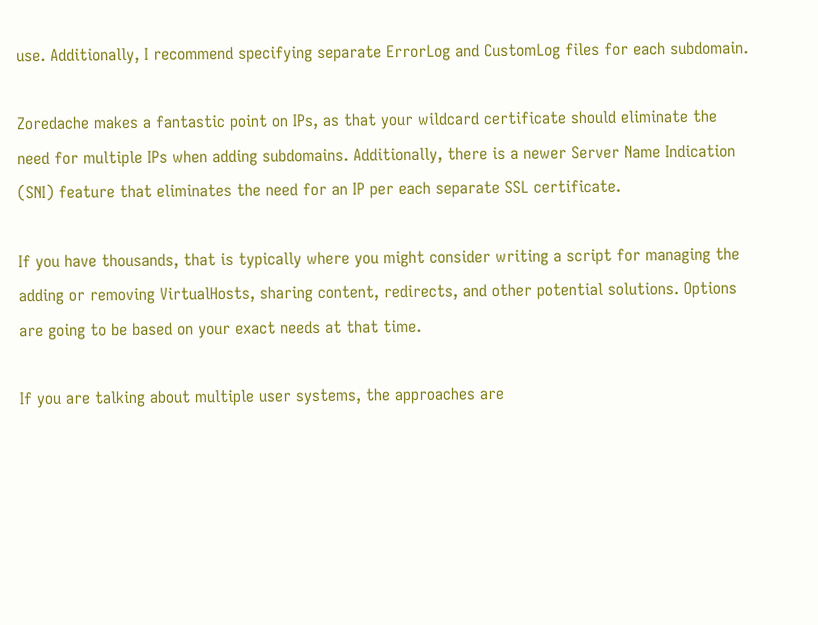use. Additionally, I recommend specifying separate ErrorLog and CustomLog files for each subdomain.

Zoredache makes a fantastic point on IPs, as that your wildcard certificate should eliminate the need for multiple IPs when adding subdomains. Additionally, there is a newer Server Name Indication (SNI) feature that eliminates the need for an IP per each separate SSL certificate.

If you have thousands, that is typically where you might consider writing a script for managing the adding or removing VirtualHosts, sharing content, redirects, and other potential solutions. Options are going to be based on your exact needs at that time.

If you are talking about multiple user systems, the approaches are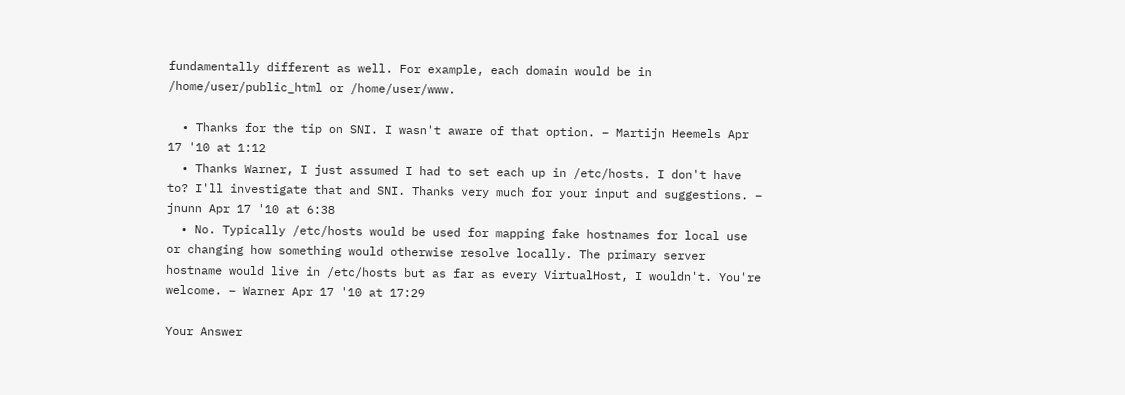fundamentally different as well. For example, each domain would be in /home/user/public_html or /home/user/www.

  • Thanks for the tip on SNI. I wasn't aware of that option. – Martijn Heemels Apr 17 '10 at 1:12
  • Thanks Warner, I just assumed I had to set each up in /etc/hosts. I don't have to? I'll investigate that and SNI. Thanks very much for your input and suggestions. – jnunn Apr 17 '10 at 6:38
  • No. Typically /etc/hosts would be used for mapping fake hostnames for local use or changing how something would otherwise resolve locally. The primary server hostname would live in /etc/hosts but as far as every VirtualHost, I wouldn't. You're welcome. – Warner Apr 17 '10 at 17:29

Your Answer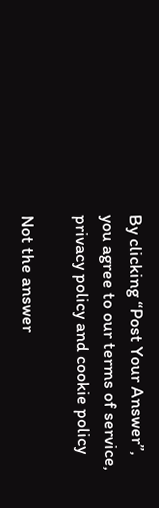By clicking “Post Your Answer”, you agree to our terms of service, privacy policy and cookie policy

Not the answer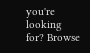you're looking for? Browse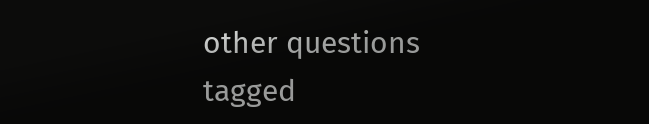other questions tagged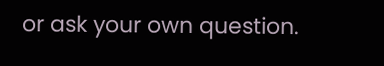or ask your own question.